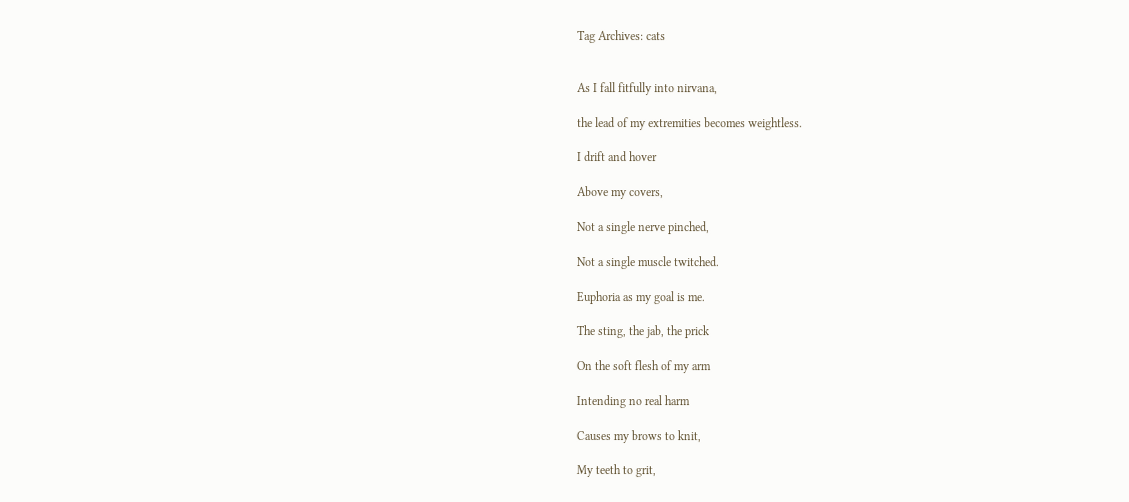Tag Archives: cats


As I fall fitfully into nirvana,

the lead of my extremities becomes weightless.

I drift and hover

Above my covers,

Not a single nerve pinched,

Not a single muscle twitched.

Euphoria as my goal is me.

The sting, the jab, the prick

On the soft flesh of my arm

Intending no real harm

Causes my brows to knit,

My teeth to grit,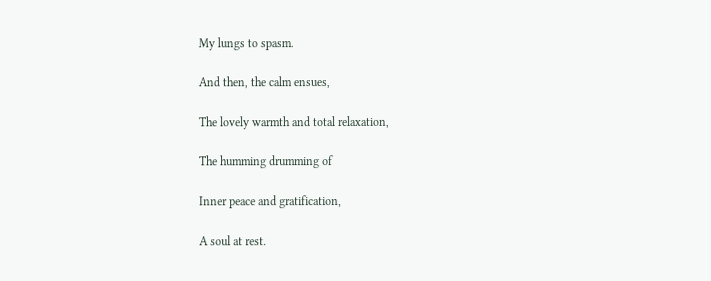My lungs to spasm.

And then, the calm ensues,

The lovely warmth and total relaxation,

The humming drumming of

Inner peace and gratification,

A soul at rest.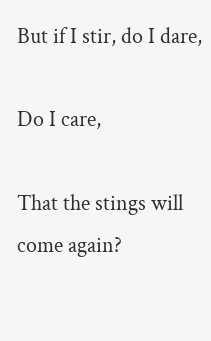But if I stir, do I dare,

Do I care,

That the stings will come again?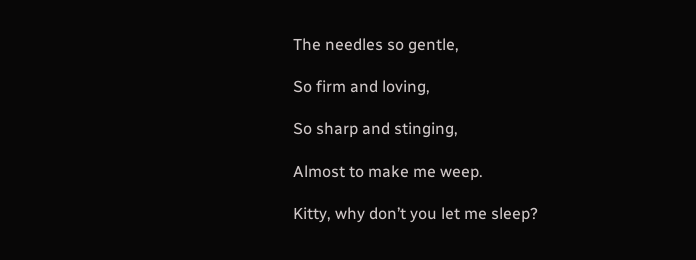The needles so gentle,

So firm and loving,

So sharp and stinging,

Almost to make me weep.

Kitty, why don’t you let me sleep?